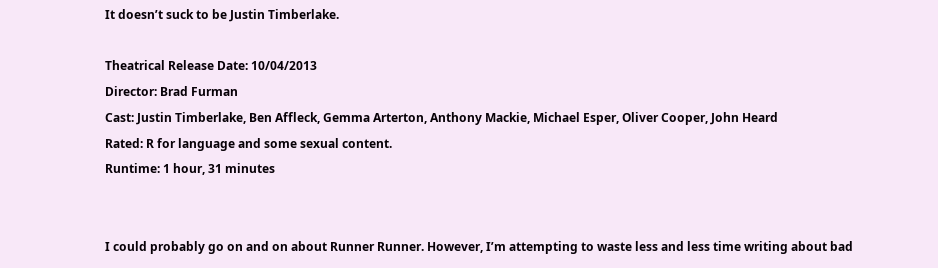It doesn’t suck to be Justin Timberlake.

Theatrical Release Date: 10/04/2013
Director: Brad Furman
Cast: Justin Timberlake, Ben Affleck, Gemma Arterton, Anthony Mackie, Michael Esper, Oliver Cooper, John Heard
Rated: R for language and some sexual content.
Runtime: 1 hour, 31 minutes


I could probably go on and on about Runner Runner. However, I’m attempting to waste less and less time writing about bad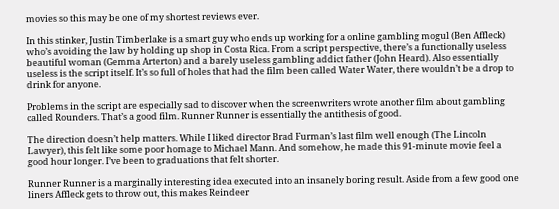movies so this may be one of my shortest reviews ever.

In this stinker, Justin Timberlake is a smart guy who ends up working for a online gambling mogul (Ben Affleck) who’s avoiding the law by holding up shop in Costa Rica. From a script perspective, there’s a functionally useless beautiful woman (Gemma Arterton) and a barely useless gambling addict father (John Heard). Also essentially useless is the script itself. It’s so full of holes that had the film been called Water Water, there wouldn’t be a drop to drink for anyone.

Problems in the script are especially sad to discover when the screenwriters wrote another film about gambling called Rounders. That’s a good film. Runner Runner is essentially the antithesis of good.

The direction doesn’t help matters. While I liked director Brad Furman’s last film well enough (The Lincoln Lawyer), this felt like some poor homage to Michael Mann. And somehow, he made this 91-minute movie feel a good hour longer. I’ve been to graduations that felt shorter.

Runner Runner is a marginally interesting idea executed into an insanely boring result. Aside from a few good one liners Affleck gets to throw out, this makes Reindeer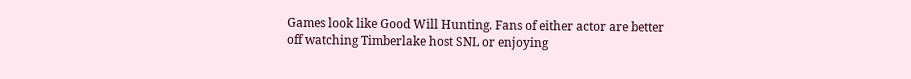Games look like Good Will Hunting. Fans of either actor are better off watching Timberlake host SNL or enjoying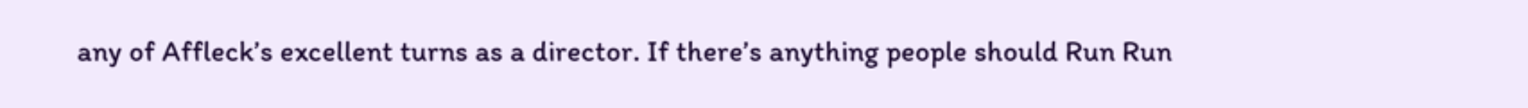any of Affleck’s excellent turns as a director. If there’s anything people should Run Run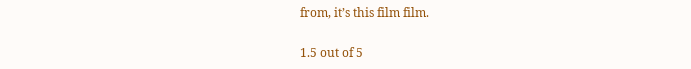from, it’s this film film.

1.5 out of 5